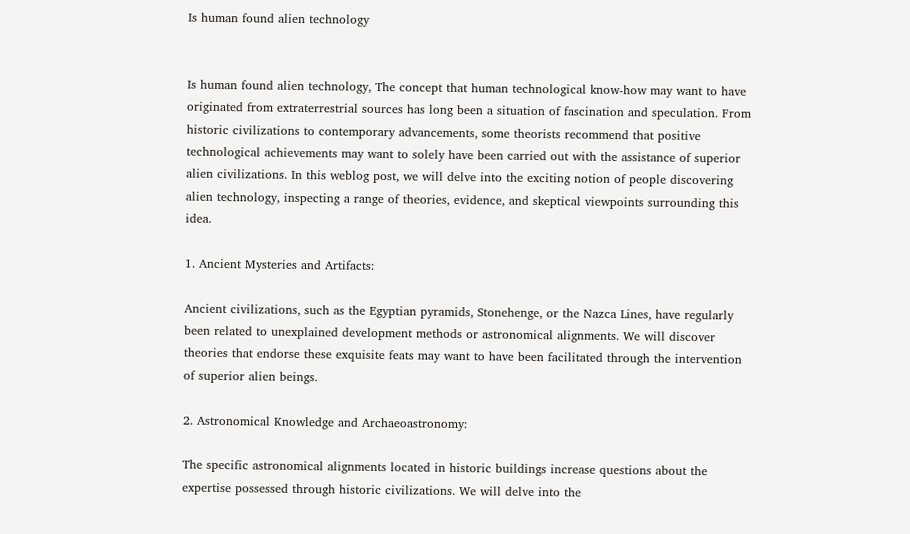Is human found alien technology


Is human found alien technology, The concept that human technological know-how may want to have originated from extraterrestrial sources has long been a situation of fascination and speculation. From historic civilizations to contemporary advancements, some theorists recommend that positive technological achievements may want to solely have been carried out with the assistance of superior alien civilizations. In this weblog post, we will delve into the exciting notion of people discovering alien technology, inspecting a range of theories, evidence, and skeptical viewpoints surrounding this idea.

1. Ancient Mysteries and Artifacts:

Ancient civilizations, such as the Egyptian pyramids, Stonehenge, or the Nazca Lines, have regularly been related to unexplained development methods or astronomical alignments. We will discover theories that endorse these exquisite feats may want to have been facilitated through the intervention of superior alien beings.

2. Astronomical Knowledge and Archaeoastronomy:

The specific astronomical alignments located in historic buildings increase questions about the expertise possessed through historic civilizations. We will delve into the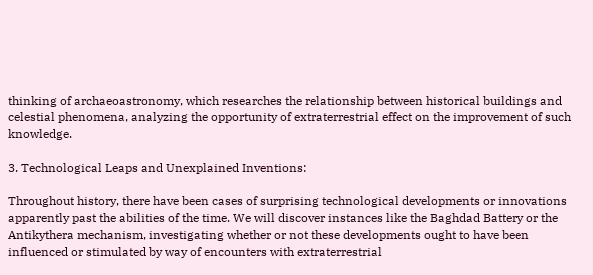thinking of archaeoastronomy, which researches the relationship between historical buildings and celestial phenomena, analyzing the opportunity of extraterrestrial effect on the improvement of such knowledge.

3. Technological Leaps and Unexplained Inventions:

Throughout history, there have been cases of surprising technological developments or innovations apparently past the abilities of the time. We will discover instances like the Baghdad Battery or the Antikythera mechanism, investigating whether or not these developments ought to have been influenced or stimulated by way of encounters with extraterrestrial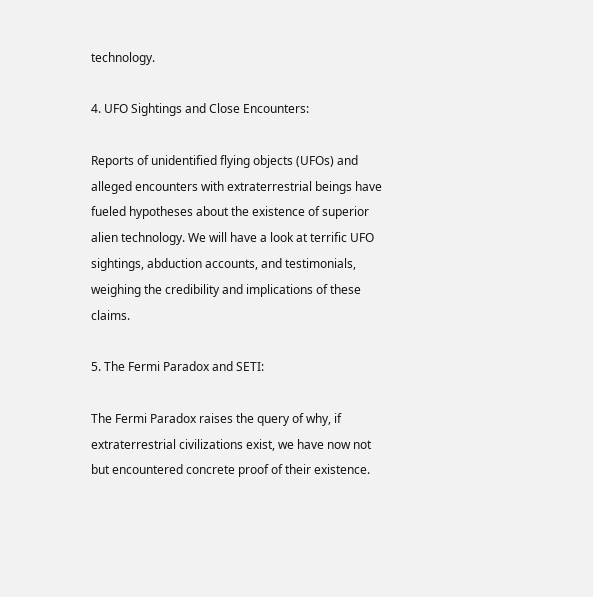technology.

4. UFO Sightings and Close Encounters:

Reports of unidentified flying objects (UFOs) and alleged encounters with extraterrestrial beings have fueled hypotheses about the existence of superior alien technology. We will have a look at terrific UFO sightings, abduction accounts, and testimonials, weighing the credibility and implications of these claims.

5. The Fermi Paradox and SETI:

The Fermi Paradox raises the query of why, if extraterrestrial civilizations exist, we have now not but encountered concrete proof of their existence.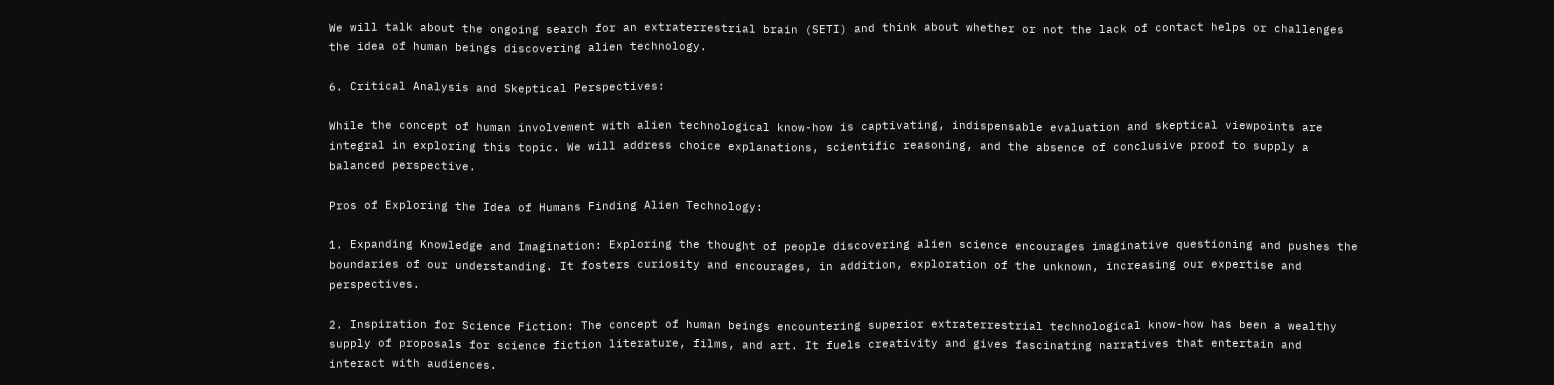We will talk about the ongoing search for an extraterrestrial brain (SETI) and think about whether or not the lack of contact helps or challenges the idea of human beings discovering alien technology.

6. Critical Analysis and Skeptical Perspectives:

While the concept of human involvement with alien technological know-how is captivating, indispensable evaluation and skeptical viewpoints are integral in exploring this topic. We will address choice explanations, scientific reasoning, and the absence of conclusive proof to supply a balanced perspective.

Pros of Exploring the Idea of Humans Finding Alien Technology:

1. Expanding Knowledge and Imagination: Exploring the thought of people discovering alien science encourages imaginative questioning and pushes the boundaries of our understanding. It fosters curiosity and encourages, in addition, exploration of the unknown, increasing our expertise and perspectives.

2. Inspiration for Science Fiction: The concept of human beings encountering superior extraterrestrial technological know-how has been a wealthy supply of proposals for science fiction literature, films, and art. It fuels creativity and gives fascinating narratives that entertain and interact with audiences.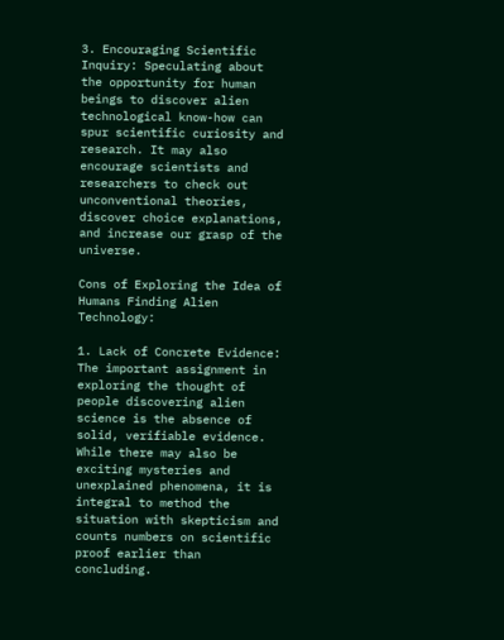3. Encouraging Scientific Inquiry: Speculating about the opportunity for human beings to discover alien technological know-how can spur scientific curiosity and research. It may also encourage scientists and researchers to check out unconventional theories, discover choice explanations, and increase our grasp of the universe.

Cons of Exploring the Idea of Humans Finding Alien Technology:

1. Lack of Concrete Evidence: The important assignment in exploring the thought of people discovering alien science is the absence of solid, verifiable evidence. While there may also be exciting mysteries and unexplained phenomena, it is integral to method the situation with skepticism and counts numbers on scientific proof earlier than concluding.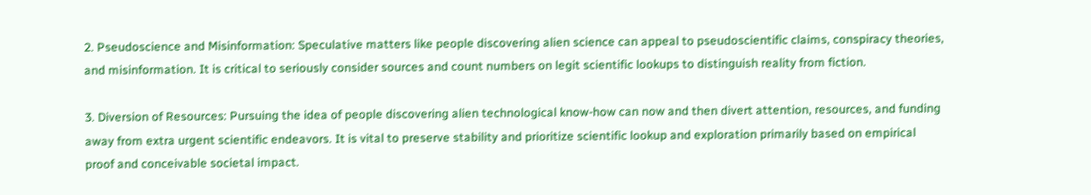2. Pseudoscience and Misinformation: Speculative matters like people discovering alien science can appeal to pseudoscientific claims, conspiracy theories, and misinformation. It is critical to seriously consider sources and count numbers on legit scientific lookups to distinguish reality from fiction.

3. Diversion of Resources: Pursuing the idea of people discovering alien technological know-how can now and then divert attention, resources, and funding away from extra urgent scientific endeavors. It is vital to preserve stability and prioritize scientific lookup and exploration primarily based on empirical proof and conceivable societal impact.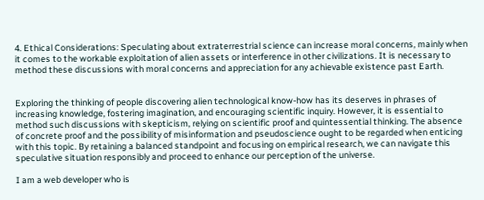4. Ethical Considerations: Speculating about extraterrestrial science can increase moral concerns, mainly when it comes to the workable exploitation of alien assets or interference in other civilizations. It is necessary to method these discussions with moral concerns and appreciation for any achievable existence past Earth.


Exploring the thinking of people discovering alien technological know-how has its deserves in phrases of increasing knowledge, fostering imagination, and encouraging scientific inquiry. However, it is essential to method such discussions with skepticism, relying on scientific proof and quintessential thinking. The absence of concrete proof and the possibility of misinformation and pseudoscience ought to be regarded when enticing with this topic. By retaining a balanced standpoint and focusing on empirical research, we can navigate this speculative situation responsibly and proceed to enhance our perception of the universe.

I am a web developer who is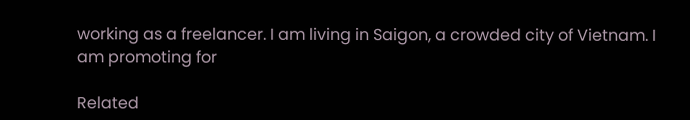working as a freelancer. I am living in Saigon, a crowded city of Vietnam. I am promoting for

Related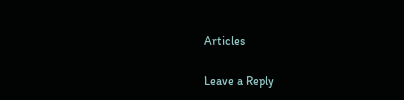Articles

Leave a Reply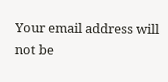Your email address will not be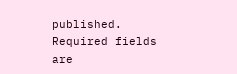published. Required fields are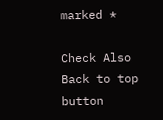marked *

Check Also
Back to top button